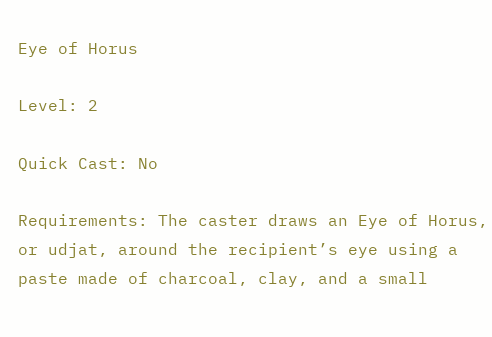Eye of Horus

Level: 2

Quick Cast: No

Requirements: The caster draws an Eye of Horus, or udjat, around the recipient’s eye using a paste made of charcoal, clay, and a small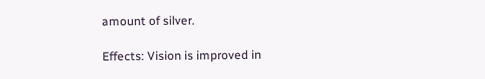amount of silver.

Effects: Vision is improved in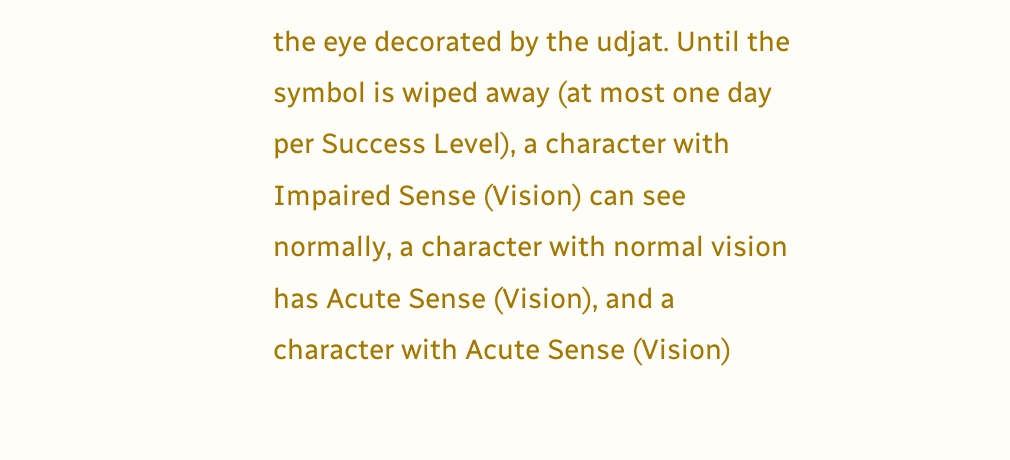the eye decorated by the udjat. Until the symbol is wiped away (at most one day per Success Level), a character with Impaired Sense (Vision) can see normally, a character with normal vision has Acute Sense (Vision), and a character with Acute Sense (Vision)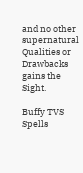and no other supernatural Qualities or Drawbacks gains the Sight.

Buffy TVS Spells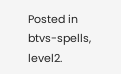Posted in btvs-spells, level2.